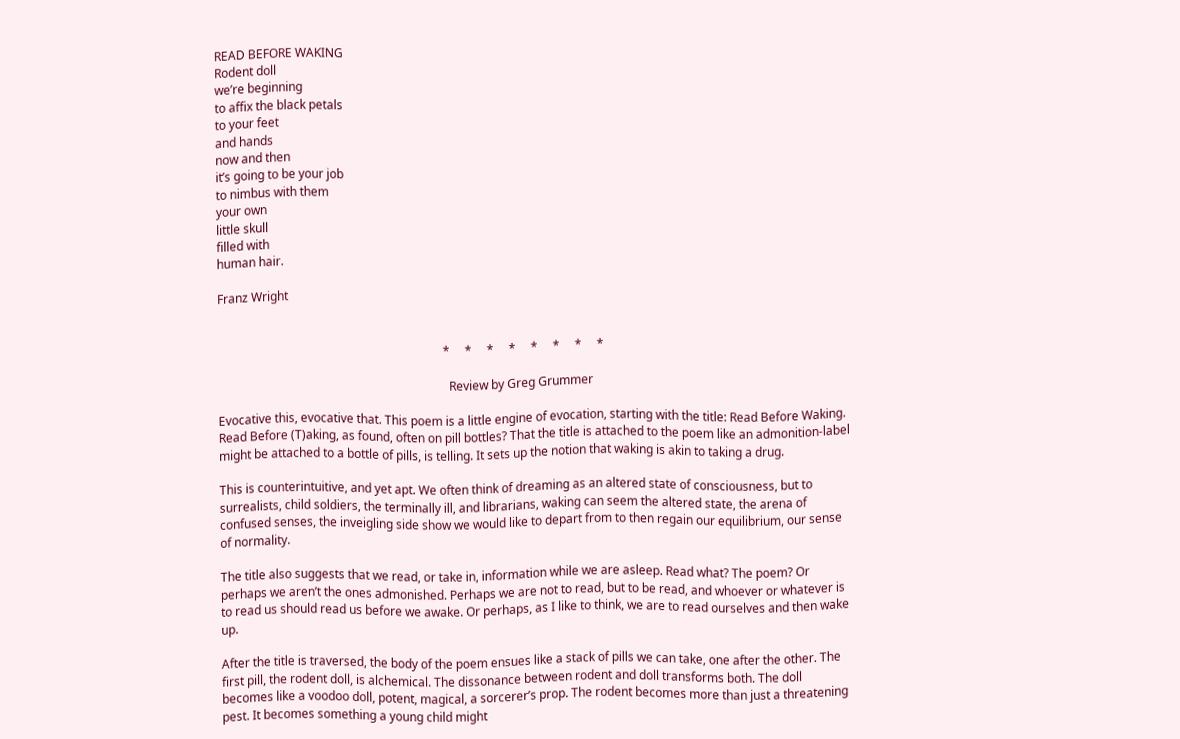READ BEFORE WAKING
Rodent doll
we’re beginning
to affix the black petals
to your feet
and hands
now and then
it’s going to be your job
to nimbus with them
your own
little skull
filled with
human hair.

Franz Wright


                                                                           *     *     *     *     *     *     *     *

                                                                             Review by Greg Grummer

Evocative this, evocative that. This poem is a little engine of evocation, starting with the title: Read Before Waking. Read Before (T)aking, as found, often on pill bottles? That the title is attached to the poem like an admonition-label might be attached to a bottle of pills, is telling. It sets up the notion that waking is akin to taking a drug.

This is counterintuitive, and yet apt. We often think of dreaming as an altered state of consciousness, but to surrealists, child soldiers, the terminally ill, and librarians, waking can seem the altered state, the arena of confused senses, the inveigling side show we would like to depart from to then regain our equilibrium, our sense of normality.

The title also suggests that we read, or take in, information while we are asleep. Read what? The poem? Or perhaps we aren’t the ones admonished. Perhaps we are not to read, but to be read, and whoever or whatever is to read us should read us before we awake. Or perhaps, as I like to think, we are to read ourselves and then wake up.

After the title is traversed, the body of the poem ensues like a stack of pills we can take, one after the other. The first pill, the rodent doll, is alchemical. The dissonance between rodent and doll transforms both. The doll becomes like a voodoo doll, potent, magical, a sorcerer’s prop. The rodent becomes more than just a threatening pest. It becomes something a young child might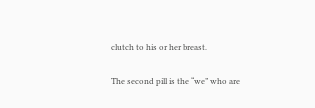clutch to his or her breast.

The second pill is the “we” who are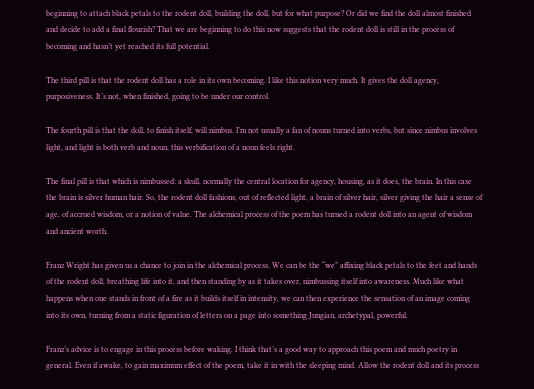beginning to attach black petals to the rodent doll, building the doll, but for what purpose? Or did we find the doll almost finished and decide to add a final flourish? That we are beginning to do this now suggests that the rodent doll is still in the process of becoming and hasn’t yet reached its full potential.

The third pill is that the rodent doll has a role in its own becoming. I like this notion very much. It gives the doll agency, purposiveness. It’s not, when finished, going to be under our control.

The fourth pill is that the doll, to finish itself, will nimbus. I’m not usually a fan of nouns turned into verbs, but since nimbus involves light, and light is both verb and noun, this verbification of a noun feels right.

The final pill is that which is nimbussed: a skull, normally the central location for agency, housing, as it does, the brain. In this case the brain is silver human hair. So, the rodent doll fashions, out of reflected light, a brain of silver hair, silver giving the hair a sense of age, of accrued wisdom, or a notion of value. The alchemical process of the poem has turned a rodent doll into an agent of wisdom and ancient worth.

Franz Wright has given us a chance to join in the alchemical process. We can be the “we” affixing black petals to the feet and hands of the rodent doll, breathing life into it, and then standing by as it takes over, nimbussing itself into awareness. Much like what happens when one stands in front of a fire as it builds itself in intensity, we can then experience the sensation of an image coming into its own, turning from a static figuration of letters on a page into something Jungian, archetypal, powerful.

Franz’s advice is to engage in this process before waking. I think that’s a good way to approach this poem and much poetry in general. Even if awake, to gain maximum effect of the poem, take it in with the sleeping mind. Allow the rodent doll and its process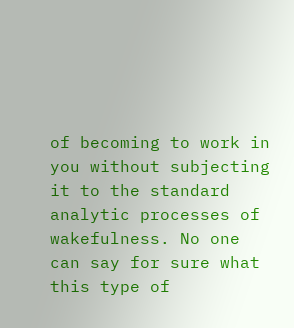of becoming to work in you without subjecting it to the standard analytic processes of wakefulness. No one can say for sure what this type of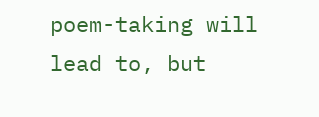poem-taking will lead to, but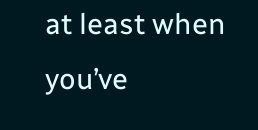at least when you’ve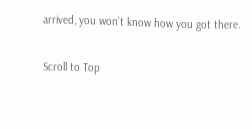arrived, you won’t know how you got there.

Scroll to Top